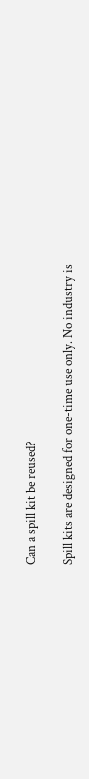Can a spill kit be reused?

Spill kits are designed for one-time use only. No industry is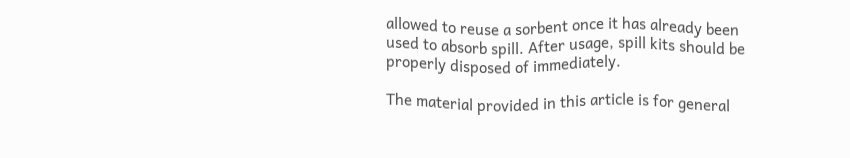allowed to reuse a sorbent once it has already been used to absorb spill. After usage, spill kits should be properly disposed of immediately.

The material provided in this article is for general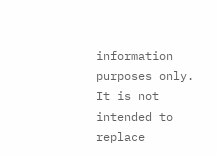information purposes only. It is not intended to replace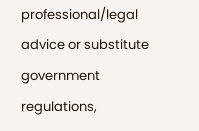professional/legal advice or substitute government regulations,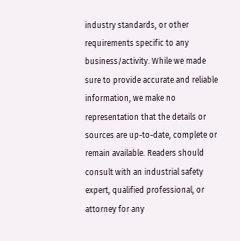industry standards, or other requirements specific to any business/activity. While we made sure to provide accurate and reliable information, we make no representation that the details or sources are up-to-date, complete or remain available. Readers should consult with an industrial safety expert, qualified professional, or attorney for any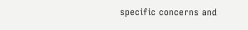specific concerns and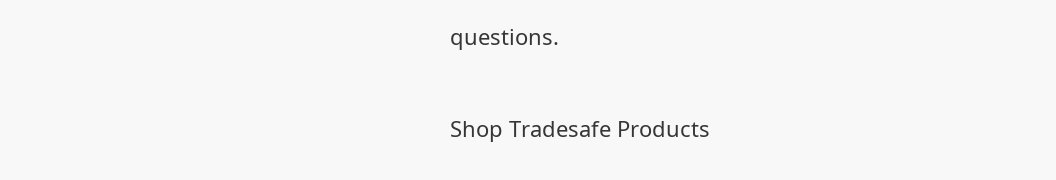questions.


Shop Tradesafe Products